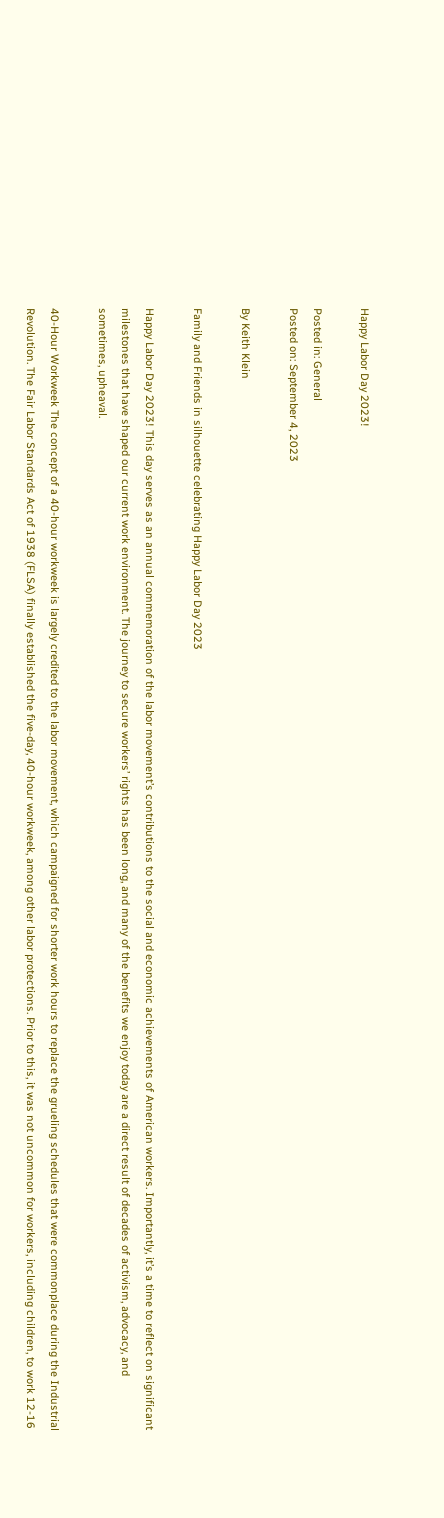Happy Labor Day 2023!

Posted in: General
Posted on: September 4, 2023

By Keith Klein

Family and Friends in silhouette celebrating Happy Labor Day 2023

Happy Labor Day 2023! This day serves as an annual commemoration of the labor movement’s contributions to the social and economic achievements of American workers. Importantly, it’s a time to reflect on significant milestones that have shaped our current work environment. The journey to secure workers’ rights has been long, and many of the benefits we enjoy today are a direct result of decades of activism, advocacy, and sometimes, upheaval.

40-Hour Workweek The concept of a 40-hour workweek is largely credited to the labor movement, which campaigned for shorter work hours to replace the grueling schedules that were commonplace during the Industrial Revolution. The Fair Labor Standards Act of 1938 (FLSA) finally established the five-day, 40-hour workweek, among other labor protections. Prior to this, it was not uncommon for workers, including children, to work 12-16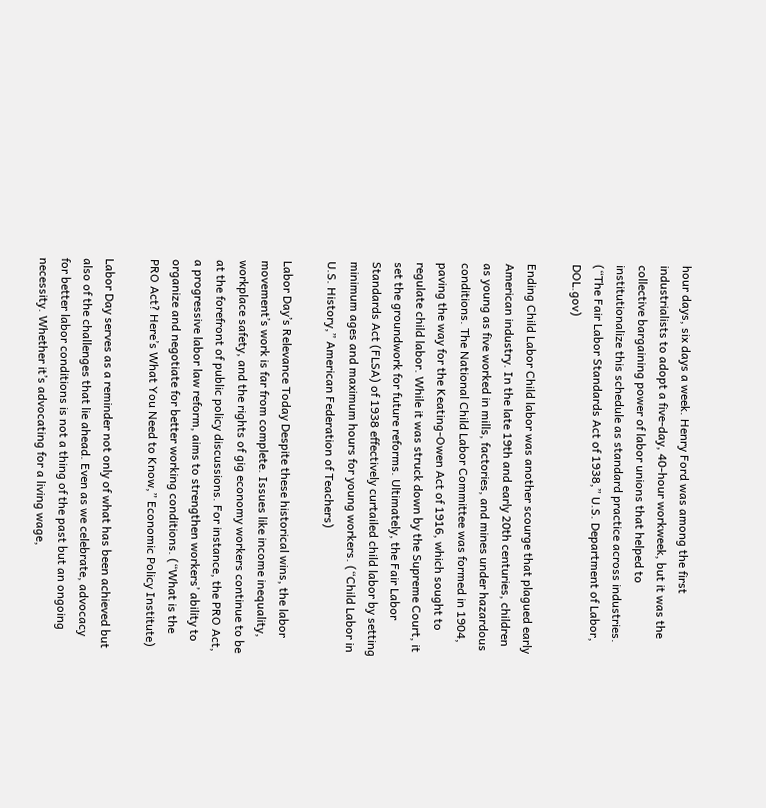hour days, six days a week. Henry Ford was among the first industrialists to adopt a five-day, 40-hour workweek, but it was the collective bargaining power of labor unions that helped to institutionalize this schedule as standard practice across industries. (“The Fair Labor Standards Act of 1938,” U.S. Department of Labor, DOL.gov)

Ending Child Labor Child labor was another scourge that plagued early American industry. In the late 19th and early 20th centuries, children as young as five worked in mills, factories, and mines under hazardous conditions. The National Child Labor Committee was formed in 1904, paving the way for the Keating-Owen Act of 1916, which sought to regulate child labor. While it was struck down by the Supreme Court, it set the groundwork for future reforms. Ultimately, the Fair Labor Standards Act (FLSA) of 1938 effectively curtailed child labor by setting minimum ages and maximum hours for young workers. (“Child Labor in U.S. History,” American Federation of Teachers)

Labor Day’s Relevance Today Despite these historical wins, the labor movement’s work is far from complete. Issues like income inequality, workplace safety, and the rights of gig economy workers continue to be at the forefront of public policy discussions. For instance, the PRO Act, a progressive labor law reform, aims to strengthen workers’ ability to organize and negotiate for better working conditions. (“What is the PRO Act? Here’s What You Need to Know,” Economic Policy Institute)

Labor Day serves as a reminder not only of what has been achieved but also of the challenges that lie ahead. Even as we celebrate, advocacy for better labor conditions is not a thing of the past but an ongoing necessity. Whether it’s advocating for a living wage,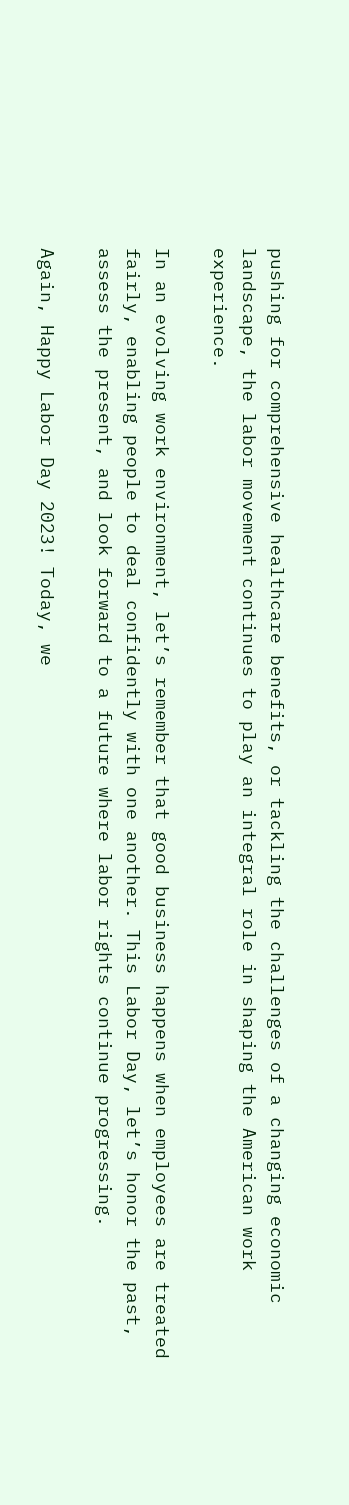pushing for comprehensive healthcare benefits, or tackling the challenges of a changing economic landscape, the labor movement continues to play an integral role in shaping the American work experience.

In an evolving work environment, let’s remember that good business happens when employees are treated fairly, enabling people to deal confidently with one another. This Labor Day, let’s honor the past, assess the present, and look forward to a future where labor rights continue progressing.

Again, Happy Labor Day 2023! Today, we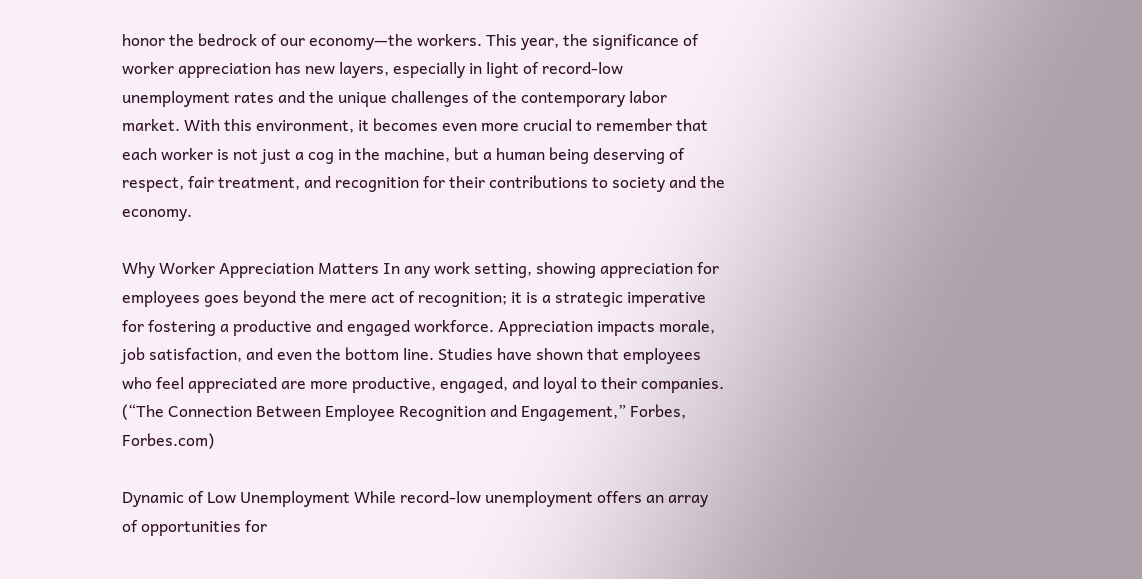honor the bedrock of our economy—the workers. This year, the significance of worker appreciation has new layers, especially in light of record-low unemployment rates and the unique challenges of the contemporary labor market. With this environment, it becomes even more crucial to remember that each worker is not just a cog in the machine, but a human being deserving of respect, fair treatment, and recognition for their contributions to society and the economy.

Why Worker Appreciation Matters In any work setting, showing appreciation for employees goes beyond the mere act of recognition; it is a strategic imperative for fostering a productive and engaged workforce. Appreciation impacts morale, job satisfaction, and even the bottom line. Studies have shown that employees who feel appreciated are more productive, engaged, and loyal to their companies. (“The Connection Between Employee Recognition and Engagement,” Forbes, Forbes.com)

Dynamic of Low Unemployment While record-low unemployment offers an array of opportunities for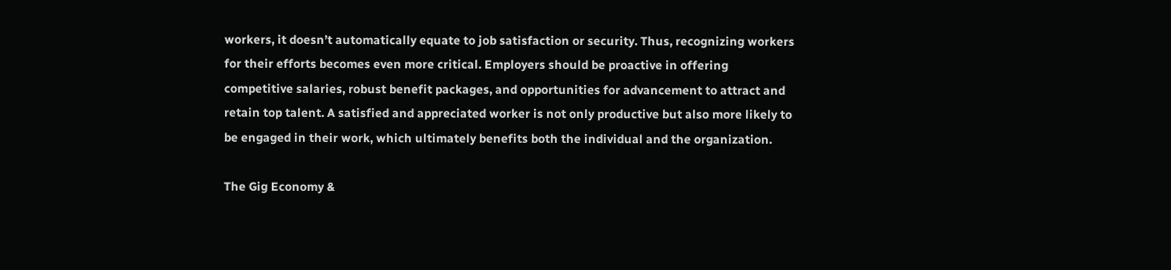workers, it doesn’t automatically equate to job satisfaction or security. Thus, recognizing workers for their efforts becomes even more critical. Employers should be proactive in offering competitive salaries, robust benefit packages, and opportunities for advancement to attract and retain top talent. A satisfied and appreciated worker is not only productive but also more likely to be engaged in their work, which ultimately benefits both the individual and the organization.

The Gig Economy &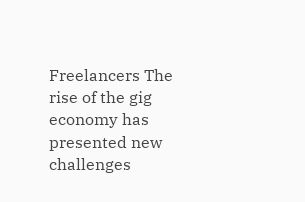Freelancers The rise of the gig economy has presented new challenges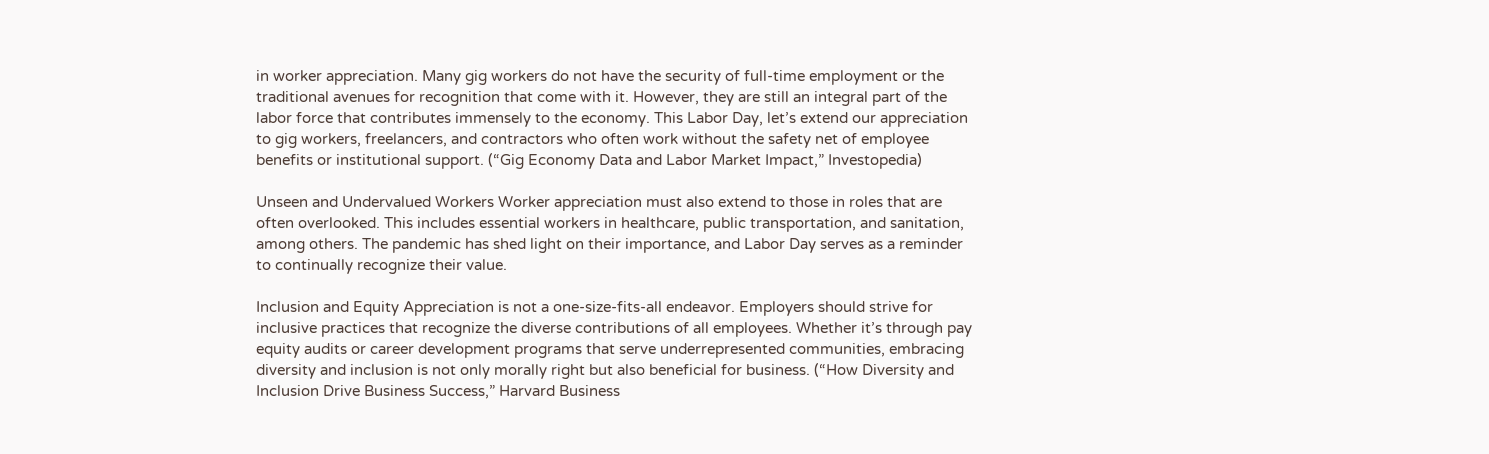in worker appreciation. Many gig workers do not have the security of full-time employment or the traditional avenues for recognition that come with it. However, they are still an integral part of the labor force that contributes immensely to the economy. This Labor Day, let’s extend our appreciation to gig workers, freelancers, and contractors who often work without the safety net of employee benefits or institutional support. (“Gig Economy Data and Labor Market Impact,” Investopedia)

Unseen and Undervalued Workers Worker appreciation must also extend to those in roles that are often overlooked. This includes essential workers in healthcare, public transportation, and sanitation, among others. The pandemic has shed light on their importance, and Labor Day serves as a reminder to continually recognize their value.

Inclusion and Equity Appreciation is not a one-size-fits-all endeavor. Employers should strive for inclusive practices that recognize the diverse contributions of all employees. Whether it’s through pay equity audits or career development programs that serve underrepresented communities, embracing diversity and inclusion is not only morally right but also beneficial for business. (“How Diversity and Inclusion Drive Business Success,” Harvard Business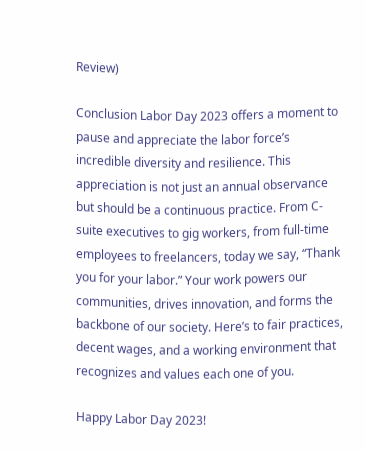Review)

Conclusion Labor Day 2023 offers a moment to pause and appreciate the labor force’s incredible diversity and resilience. This appreciation is not just an annual observance but should be a continuous practice. From C-suite executives to gig workers, from full-time employees to freelancers, today we say, “Thank you for your labor.” Your work powers our communities, drives innovation, and forms the backbone of our society. Here’s to fair practices, decent wages, and a working environment that recognizes and values each one of you.

Happy Labor Day 2023!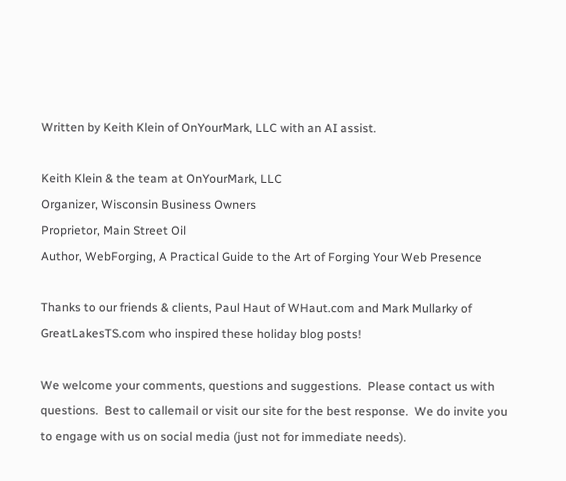Written by Keith Klein of OnYourMark, LLC with an AI assist.

Keith Klein & the team at OnYourMark, LLC
Organizer, Wisconsin Business Owners
Proprietor, Main Street Oil
Author, WebForging, A Practical Guide to the Art of Forging Your Web Presence

Thanks to our friends & clients, Paul Haut of WHaut.com and Mark Mullarky of GreatLakesTS.com who inspired these holiday blog posts!

We welcome your comments, questions and suggestions.  Please contact us with questions.  Best to callemail or visit our site for the best response.  We do invite you to engage with us on social media (just not for immediate needs).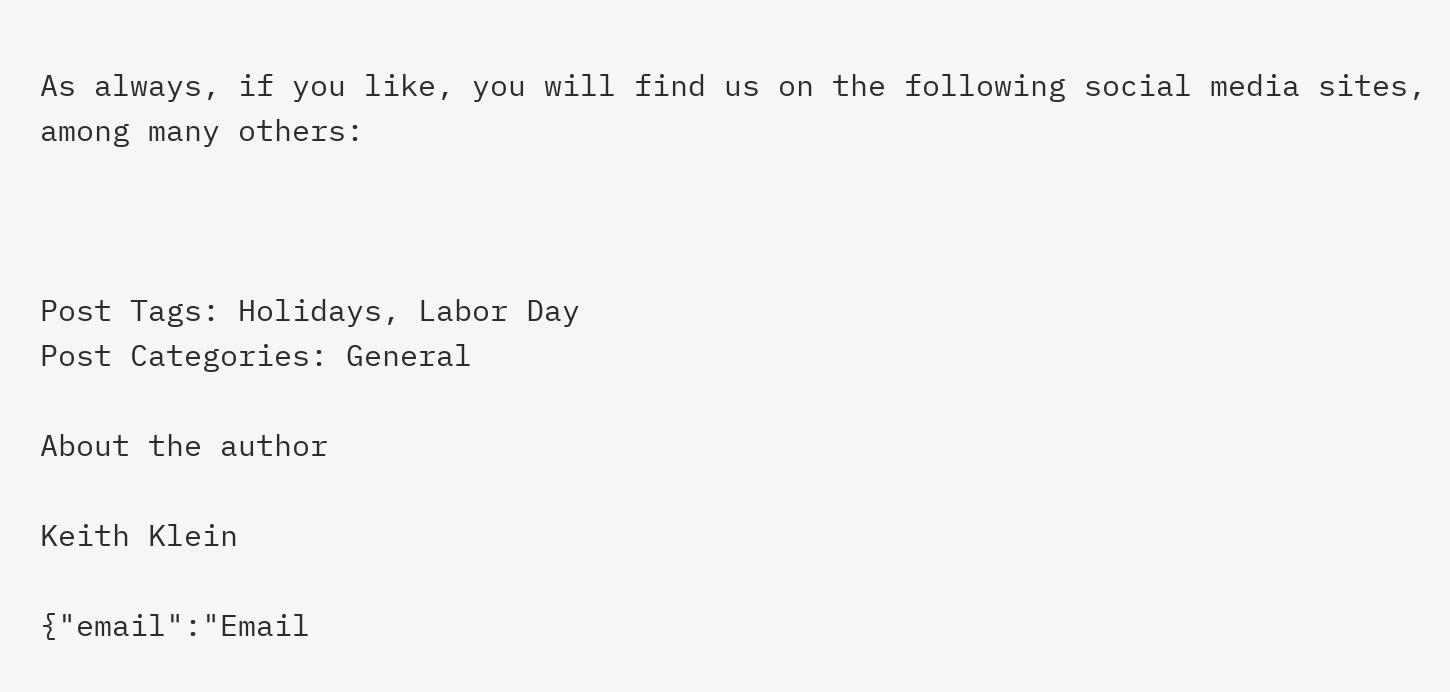As always, if you like, you will find us on the following social media sites, among many others:



Post Tags: Holidays, Labor Day
Post Categories: General

About the author

Keith Klein

{"email":"Email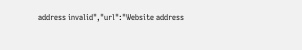address invalid","url":"Website address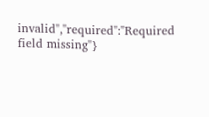invalid","required":"Required field missing"}